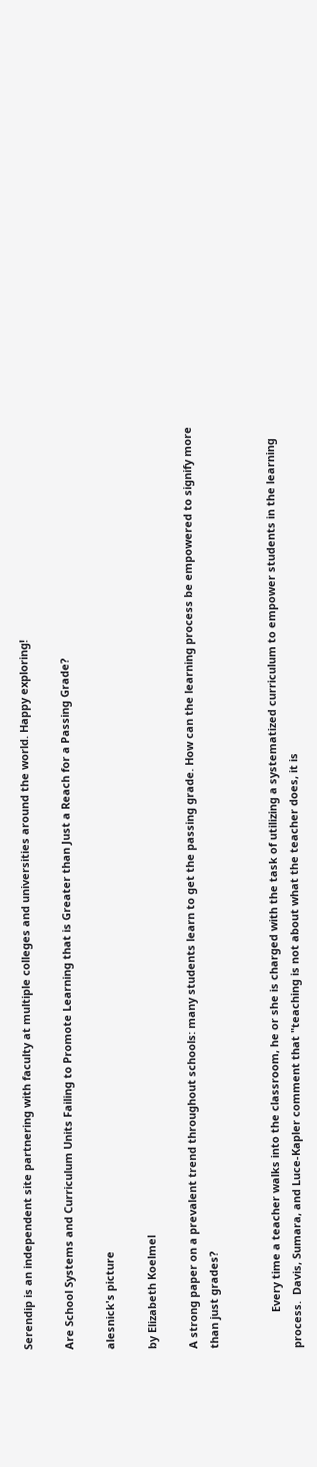Serendip is an independent site partnering with faculty at multiple colleges and universities around the world. Happy exploring!

Are School Systems and Curriculum Units Failing to Promote Learning that is Greater than Just a Reach for a Passing Grade?

alesnick's picture

by Elizabeth Koelmel

A strong paper on a prevalent trend throughout schools: many students learn to get the passing grade. How can the learning process be empowered to signify more than just grades?


            Every time a teacher walks into the classroom, he or she is charged with the task of utilizing a systematized curriculum to empower students in the learning process.  Davis, Sumara, and Luce-Kapler comment that "teaching is not about what the teacher does, it is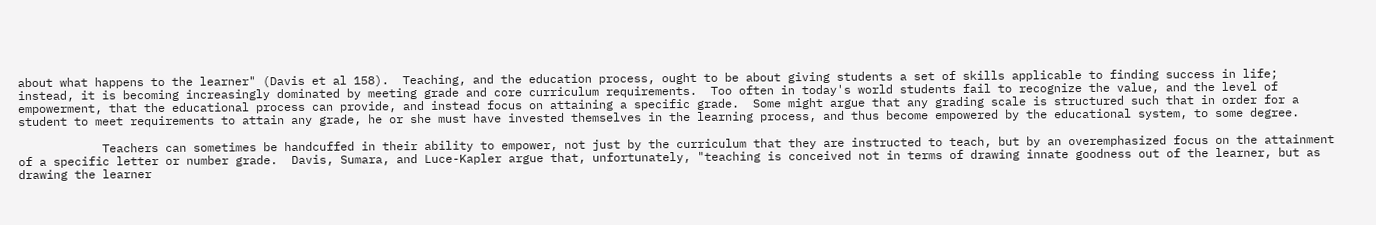about what happens to the learner" (Davis et al 158).  Teaching, and the education process, ought to be about giving students a set of skills applicable to finding success in life; instead, it is becoming increasingly dominated by meeting grade and core curriculum requirements.  Too often in today's world students fail to recognize the value, and the level of empowerment, that the educational process can provide, and instead focus on attaining a specific grade.  Some might argue that any grading scale is structured such that in order for a student to meet requirements to attain any grade, he or she must have invested themselves in the learning process, and thus become empowered by the educational system, to some degree.

            Teachers can sometimes be handcuffed in their ability to empower, not just by the curriculum that they are instructed to teach, but by an overemphasized focus on the attainment of a specific letter or number grade.  Davis, Sumara, and Luce-Kapler argue that, unfortunately, "teaching is conceived not in terms of drawing innate goodness out of the learner, but as drawing the learner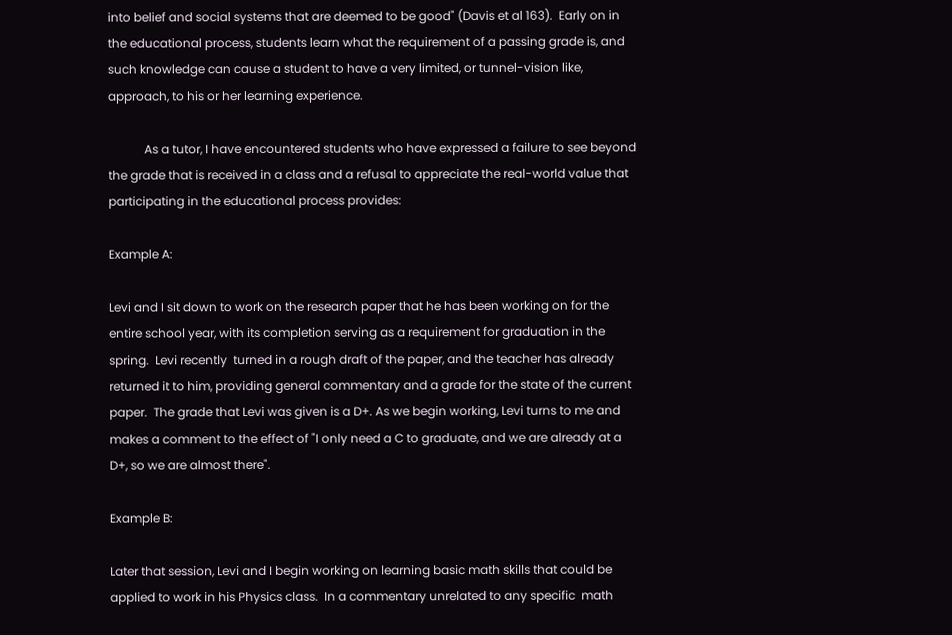into belief and social systems that are deemed to be good" (Davis et al 163).  Early on in the educational process, students learn what the requirement of a passing grade is, and such knowledge can cause a student to have a very limited, or tunnel-vision like, approach, to his or her learning experience.

            As a tutor, I have encountered students who have expressed a failure to see beyond the grade that is received in a class and a refusal to appreciate the real-world value that participating in the educational process provides:

Example A:

Levi and I sit down to work on the research paper that he has been working on for the entire school year, with its completion serving as a requirement for graduation in the spring.  Levi recently  turned in a rough draft of the paper, and the teacher has already returned it to him, providing general commentary and a grade for the state of the current paper.  The grade that Levi was given is a D+. As we begin working, Levi turns to me and makes a comment to the effect of "I only need a C to graduate, and we are already at a D+, so we are almost there".

Example B:

Later that session, Levi and I begin working on learning basic math skills that could be applied to work in his Physics class.  In a commentary unrelated to any specific  math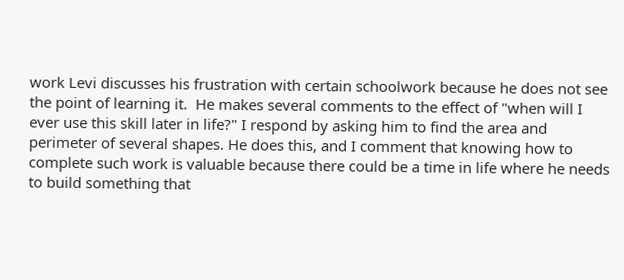work Levi discusses his frustration with certain schoolwork because he does not see the point of learning it.  He makes several comments to the effect of "when will I ever use this skill later in life?" I respond by asking him to find the area and perimeter of several shapes. He does this, and I comment that knowing how to complete such work is valuable because there could be a time in life where he needs to build something that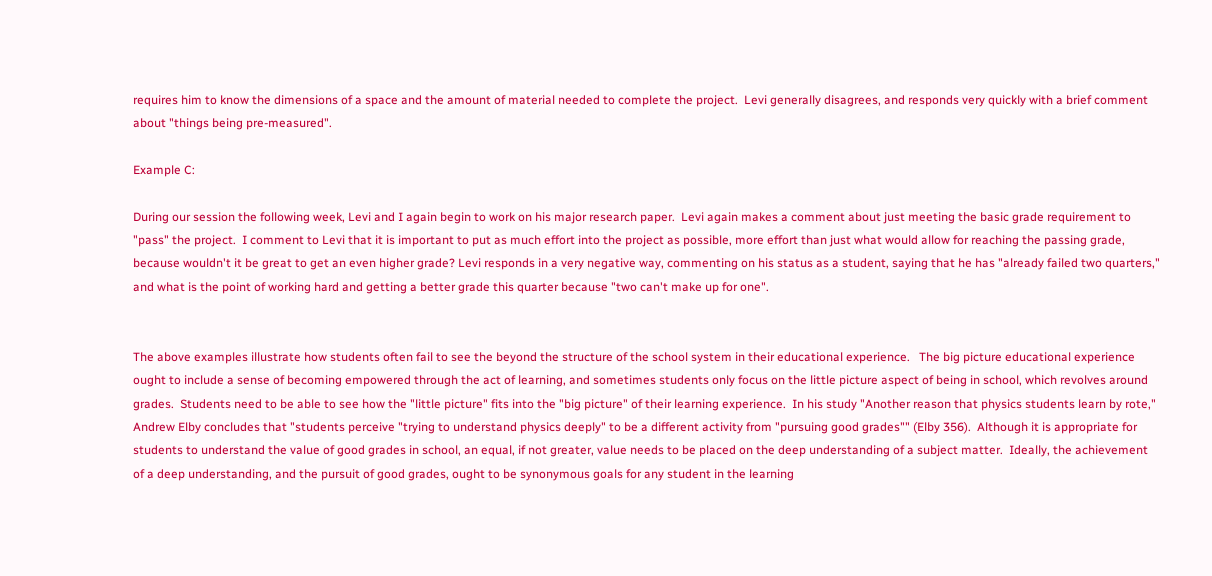requires him to know the dimensions of a space and the amount of material needed to complete the project.  Levi generally disagrees, and responds very quickly with a brief comment about "things being pre-measured".

Example C:

During our session the following week, Levi and I again begin to work on his major research paper.  Levi again makes a comment about just meeting the basic grade requirement to "pass" the project.  I comment to Levi that it is important to put as much effort into the project as possible, more effort than just what would allow for reaching the passing grade, because wouldn't it be great to get an even higher grade? Levi responds in a very negative way, commenting on his status as a student, saying that he has "already failed two quarters," and what is the point of working hard and getting a better grade this quarter because "two can't make up for one".


The above examples illustrate how students often fail to see the beyond the structure of the school system in their educational experience.   The big picture educational experience ought to include a sense of becoming empowered through the act of learning, and sometimes students only focus on the little picture aspect of being in school, which revolves around grades.  Students need to be able to see how the "little picture" fits into the "big picture" of their learning experience.  In his study "Another reason that physics students learn by rote," Andrew Elby concludes that "students perceive "trying to understand physics deeply" to be a different activity from "pursuing good grades"" (Elby 356).  Although it is appropriate for students to understand the value of good grades in school, an equal, if not greater, value needs to be placed on the deep understanding of a subject matter.  Ideally, the achievement of a deep understanding, and the pursuit of good grades, ought to be synonymous goals for any student in the learning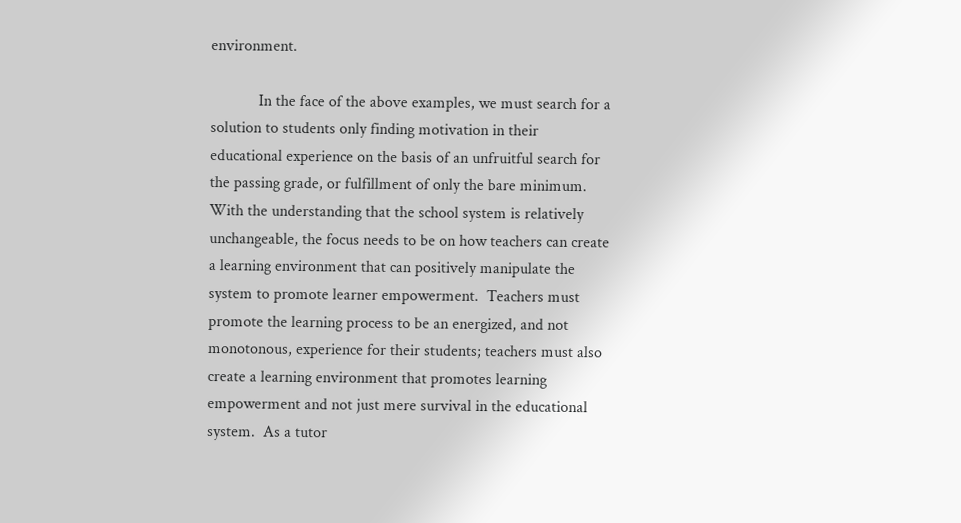environment.

            In the face of the above examples, we must search for a solution to students only finding motivation in their educational experience on the basis of an unfruitful search for the passing grade, or fulfillment of only the bare minimum.  With the understanding that the school system is relatively unchangeable, the focus needs to be on how teachers can create a learning environment that can positively manipulate the system to promote learner empowerment.  Teachers must promote the learning process to be an energized, and not monotonous, experience for their students; teachers must also create a learning environment that promotes learning empowerment and not just mere survival in the educational system.  As a tutor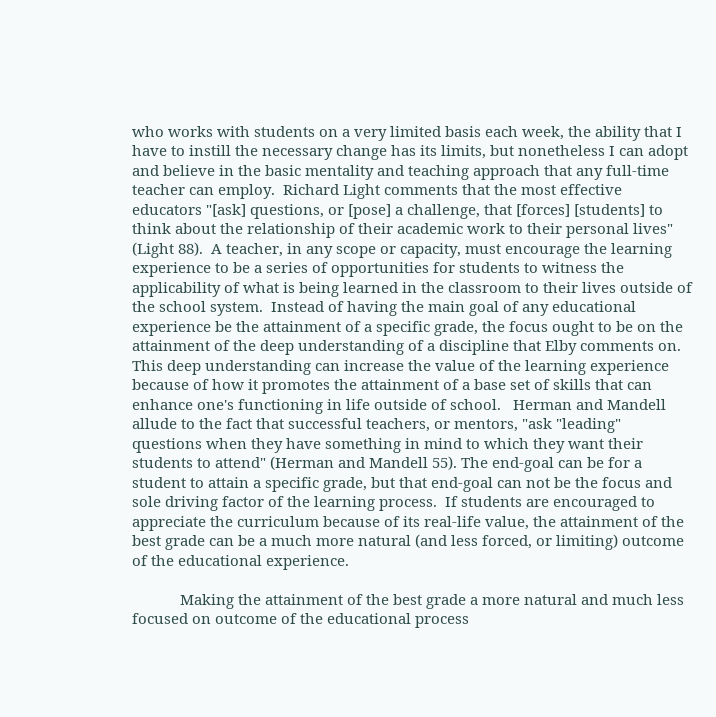who works with students on a very limited basis each week, the ability that I have to instill the necessary change has its limits, but nonetheless I can adopt and believe in the basic mentality and teaching approach that any full-time teacher can employ.  Richard Light comments that the most effective educators "[ask] questions, or [pose] a challenge, that [forces] [students] to think about the relationship of their academic work to their personal lives" (Light 88).  A teacher, in any scope or capacity, must encourage the learning experience to be a series of opportunities for students to witness the applicability of what is being learned in the classroom to their lives outside of the school system.  Instead of having the main goal of any educational experience be the attainment of a specific grade, the focus ought to be on the attainment of the deep understanding of a discipline that Elby comments on.  This deep understanding can increase the value of the learning experience because of how it promotes the attainment of a base set of skills that can enhance one's functioning in life outside of school.   Herman and Mandell allude to the fact that successful teachers, or mentors, "ask "leading" questions when they have something in mind to which they want their students to attend" (Herman and Mandell 55). The end-goal can be for a student to attain a specific grade, but that end-goal can not be the focus and sole driving factor of the learning process.  If students are encouraged to appreciate the curriculum because of its real-life value, the attainment of the best grade can be a much more natural (and less forced, or limiting) outcome of the educational experience.

            Making the attainment of the best grade a more natural and much less focused on outcome of the educational process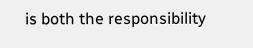is both the responsibility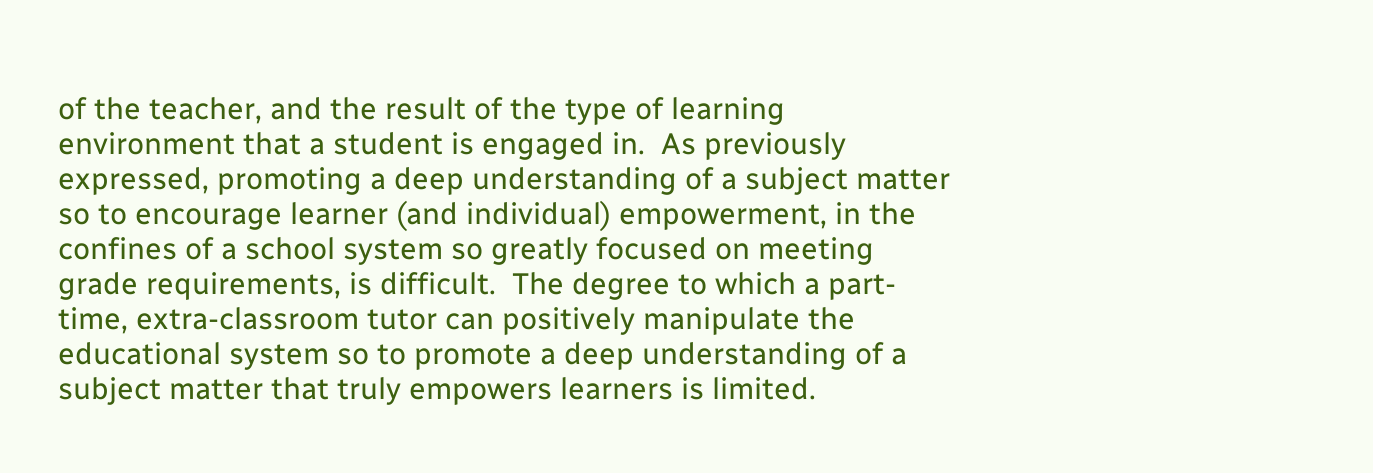of the teacher, and the result of the type of learning environment that a student is engaged in.  As previously expressed, promoting a deep understanding of a subject matter so to encourage learner (and individual) empowerment, in the confines of a school system so greatly focused on meeting grade requirements, is difficult.  The degree to which a part-time, extra-classroom tutor can positively manipulate the educational system so to promote a deep understanding of a subject matter that truly empowers learners is limited.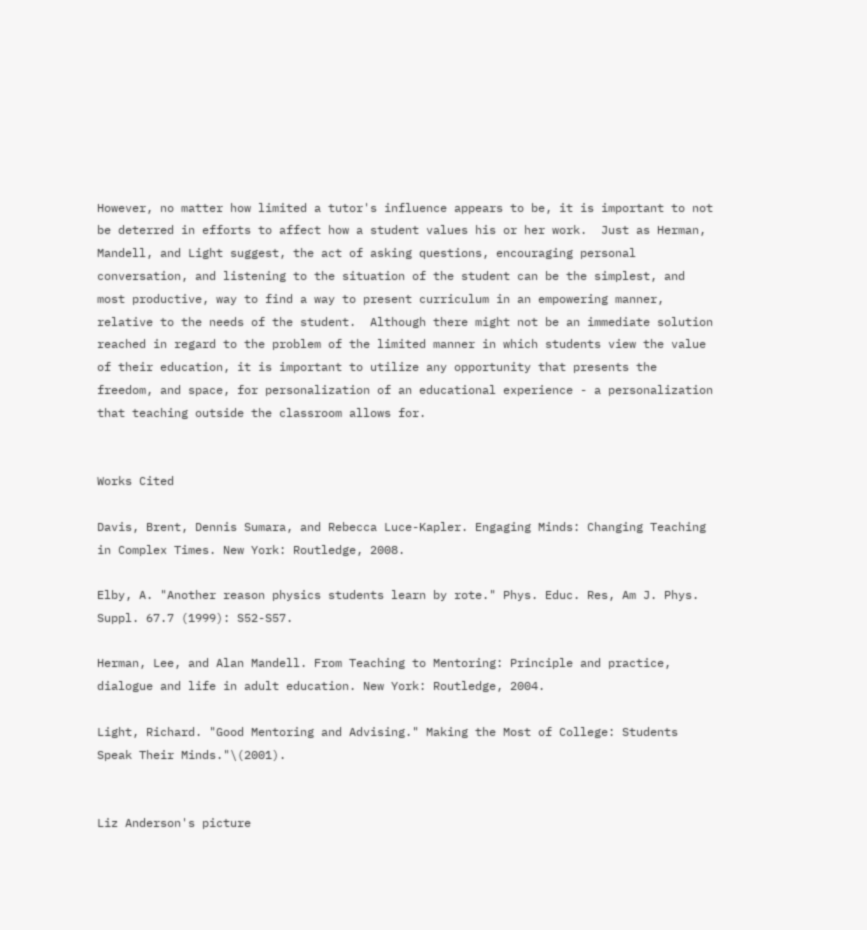However, no matter how limited a tutor's influence appears to be, it is important to not be deterred in efforts to affect how a student values his or her work.  Just as Herman, Mandell, and Light suggest, the act of asking questions, encouraging personal conversation, and listening to the situation of the student can be the simplest, and most productive, way to find a way to present curriculum in an empowering manner, relative to the needs of the student.  Although there might not be an immediate solution reached in regard to the problem of the limited manner in which students view the value of their education, it is important to utilize any opportunity that presents the freedom, and space, for personalization of an educational experience - a personalization that teaching outside the classroom allows for.


Works Cited

Davis, Brent, Dennis Sumara, and Rebecca Luce-Kapler. Engaging Minds: Changing Teaching in Complex Times. New York: Routledge, 2008.

Elby, A. "Another reason physics students learn by rote." Phys. Educ. Res, Am J. Phys. Suppl. 67.7 (1999): S52-S57.

Herman, Lee, and Alan Mandell. From Teaching to Mentoring: Principle and practice, dialogue and life in adult education. New York: Routledge, 2004.

Light, Richard. "Good Mentoring and Advising." Making the Most of College: Students Speak Their Minds."\(2001).


Liz Anderson's picture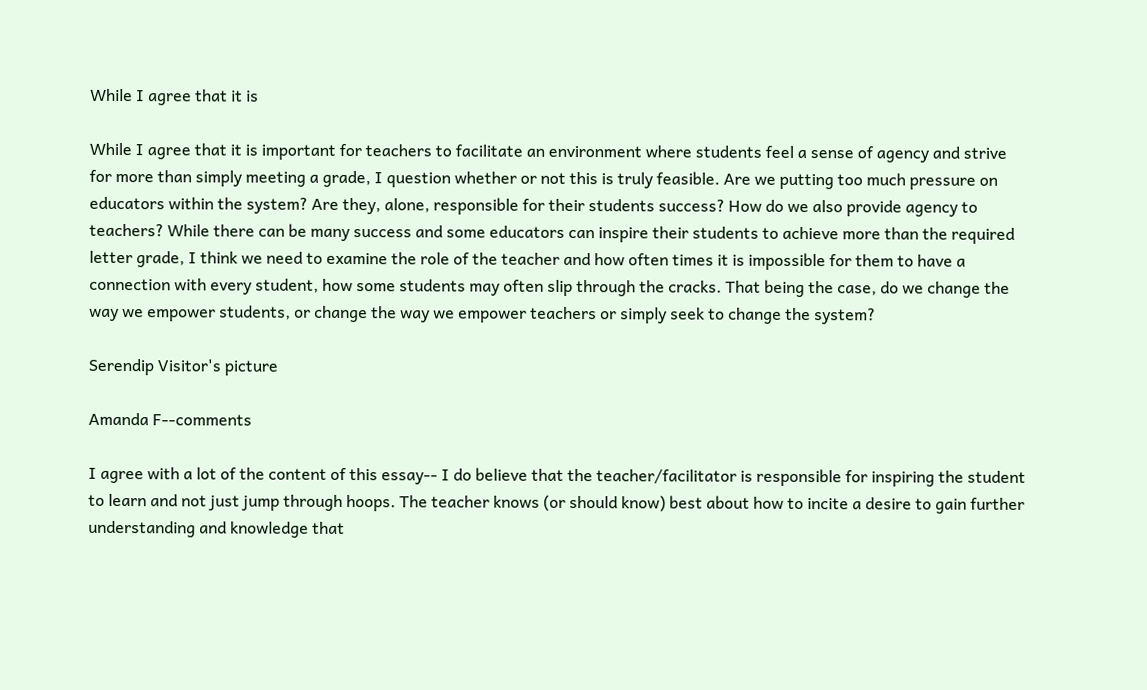While I agree that it is

While I agree that it is important for teachers to facilitate an environment where students feel a sense of agency and strive for more than simply meeting a grade, I question whether or not this is truly feasible. Are we putting too much pressure on educators within the system? Are they, alone, responsible for their students success? How do we also provide agency to teachers? While there can be many success and some educators can inspire their students to achieve more than the required letter grade, I think we need to examine the role of the teacher and how often times it is impossible for them to have a connection with every student, how some students may often slip through the cracks. That being the case, do we change the way we empower students, or change the way we empower teachers or simply seek to change the system?

Serendip Visitor's picture

Amanda F--comments

I agree with a lot of the content of this essay-- I do believe that the teacher/facilitator is responsible for inspiring the student to learn and not just jump through hoops. The teacher knows (or should know) best about how to incite a desire to gain further understanding and knowledge that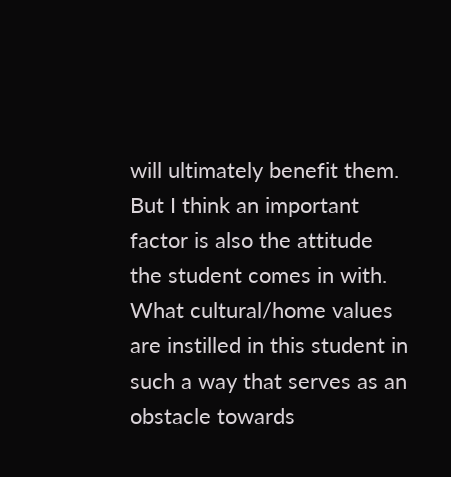will ultimately benefit them. But I think an important factor is also the attitude the student comes in with. What cultural/home values are instilled in this student in such a way that serves as an obstacle towards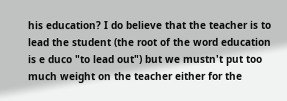his education? I do believe that the teacher is to lead the student (the root of the word education is e duco "to lead out") but we mustn't put too much weight on the teacher either for the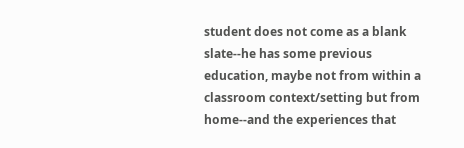student does not come as a blank slate--he has some previous education, maybe not from within a classroom context/setting but from home--and the experiences that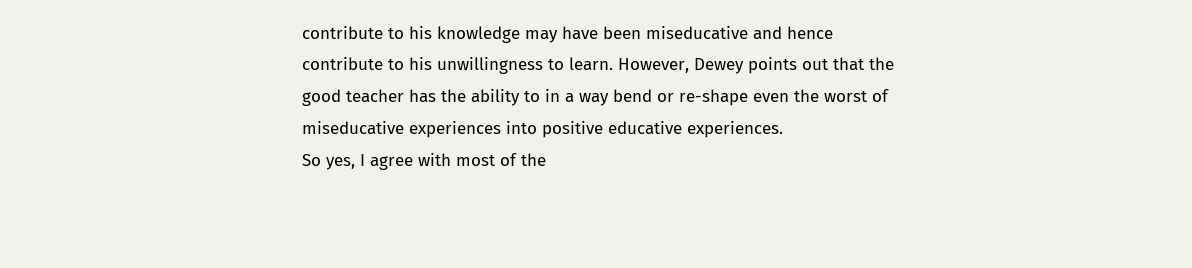contribute to his knowledge may have been miseducative and hence contribute to his unwillingness to learn. However, Dewey points out that the good teacher has the ability to in a way bend or re-shape even the worst of miseducative experiences into positive educative experiences.
So yes, I agree with most of the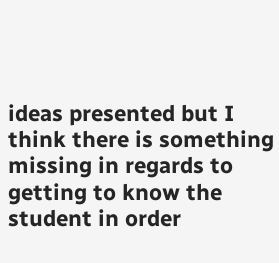ideas presented but I think there is something missing in regards to getting to know the student in order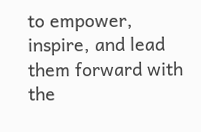to empower, inspire, and lead them forward with the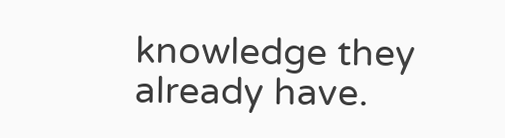knowledge they already have.